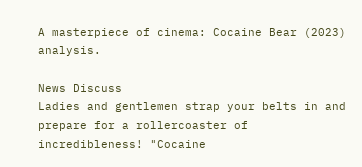A masterpiece of cinema: Cocaine Bear (2023) analysis.

News Discuss
Ladies and gentlemen strap your belts in and prepare for a rollercoaster of incredibleness! "Cocaine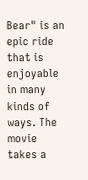Bear" is an epic ride that is enjoyable in many kinds of ways. The movie takes a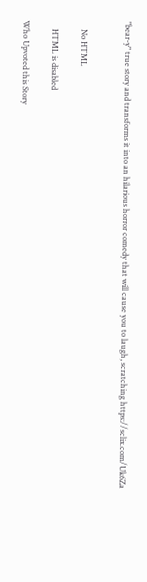"bear-y" true story and transforms it into an hilarious horror comedy that will cause you to laugh, scratching https://sclix.com/Uk6Za


    No HTML

    HTML is disabled

Who Upvoted this Story